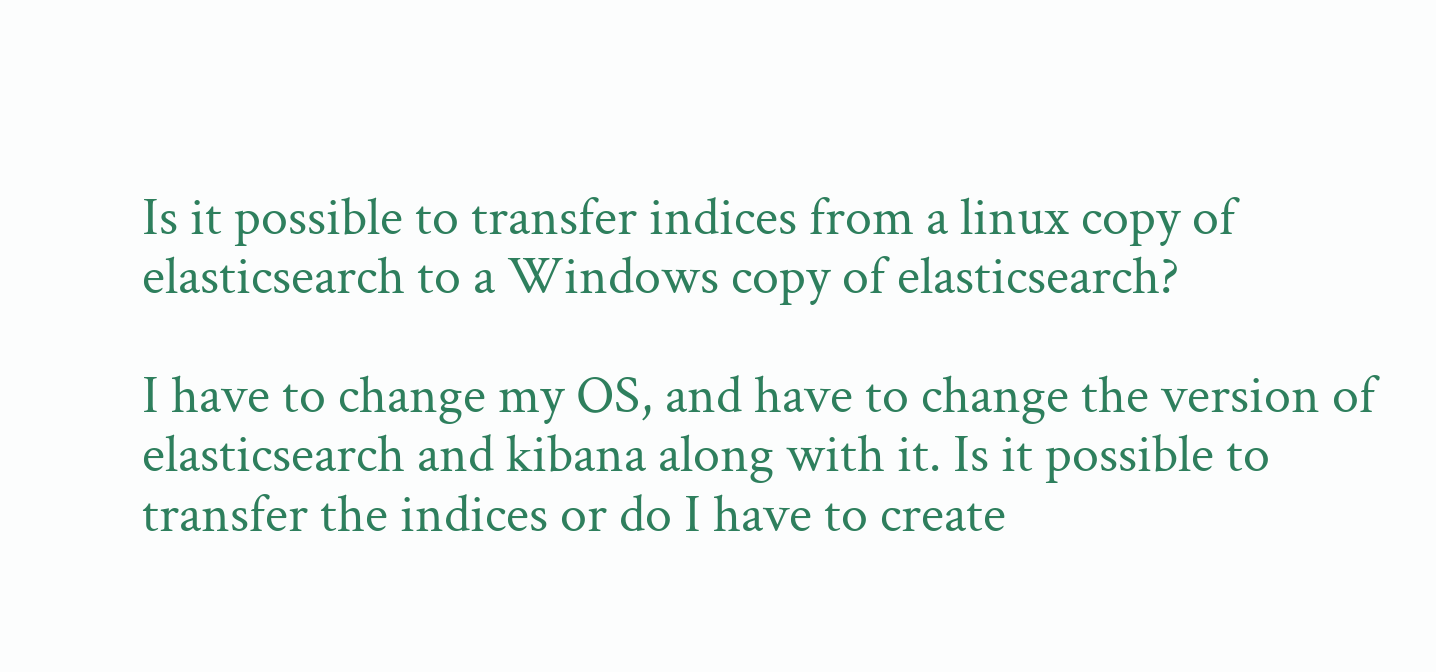Is it possible to transfer indices from a linux copy of elasticsearch to a Windows copy of elasticsearch?

I have to change my OS, and have to change the version of elasticsearch and kibana along with it. Is it possible to transfer the indices or do I have to create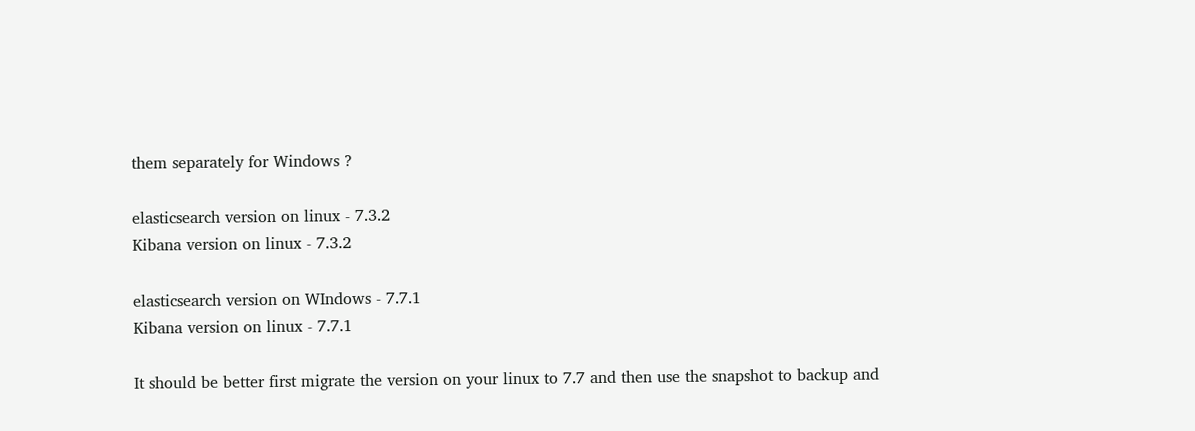them separately for Windows ?

elasticsearch version on linux - 7.3.2
Kibana version on linux - 7.3.2

elasticsearch version on WIndows - 7.7.1
Kibana version on linux - 7.7.1

It should be better first migrate the version on your linux to 7.7 and then use the snapshot to backup and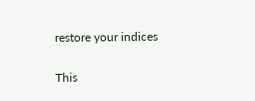restore your indices

This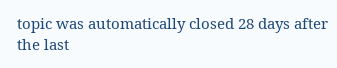topic was automatically closed 28 days after the last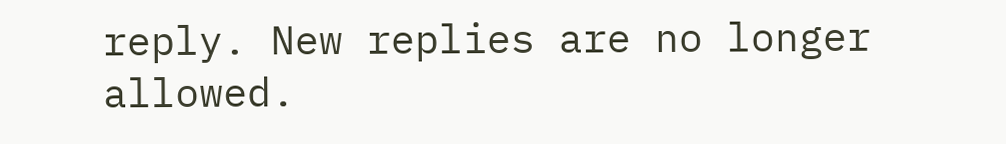reply. New replies are no longer allowed.